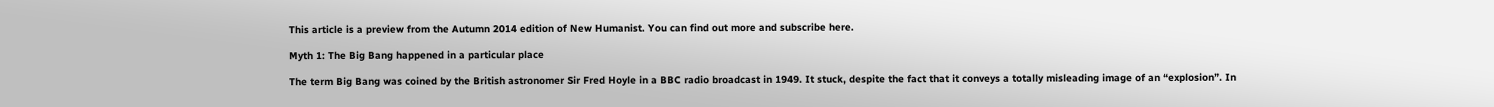This article is a preview from the Autumn 2014 edition of New Humanist. You can find out more and subscribe here.

Myth 1: The Big Bang happened in a particular place

The term Big Bang was coined by the British astronomer Sir Fred Hoyle in a BBC radio broadcast in 1949. It stuck, despite the fact that it conveys a totally misleading image of an “explosion”. In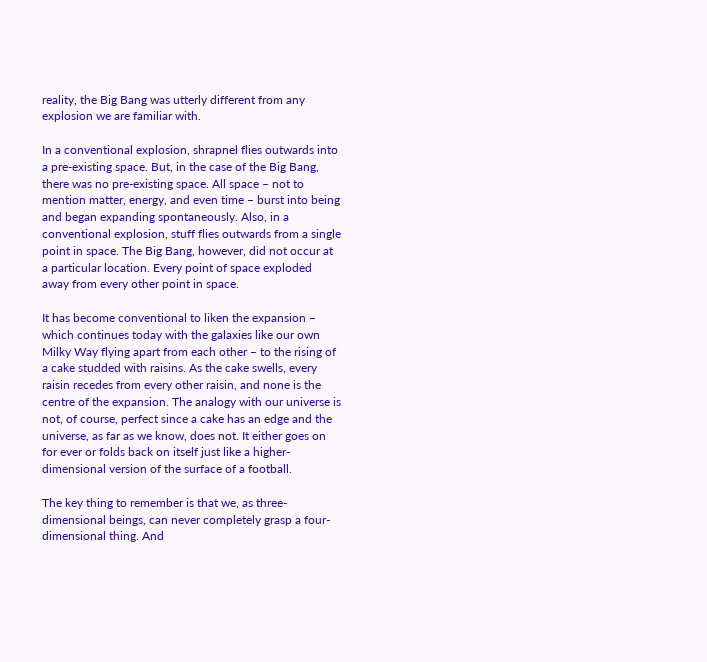reality, the Big Bang was utterly different from any explosion we are familiar with.

In a conventional explosion, shrapnel flies outwards into a pre-existing space. But, in the case of the Big Bang, there was no pre-existing space. All space – not to mention matter, energy, and even time – burst into being and began expanding spontaneously. Also, in a conventional explosion, stuff flies outwards from a single point in space. The Big Bang, however, did not occur at a particular location. Every point of space exploded away from every other point in space.

It has become conventional to liken the expansion – which continues today with the galaxies like our own Milky Way flying apart from each other – to the rising of a cake studded with raisins. As the cake swells, every raisin recedes from every other raisin, and none is the centre of the expansion. The analogy with our universe is not, of course, perfect since a cake has an edge and the universe, as far as we know, does not. It either goes on for ever or folds back on itself just like a higher-dimensional version of the surface of a football.

The key thing to remember is that we, as three-dimensional beings, can never completely grasp a four-dimensional thing. And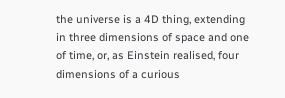the universe is a 4D thing, extending in three dimensions of space and one of time, or, as Einstein realised, four dimensions of a curious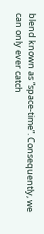blend known as “space-time”. Consequently, we can only ever catch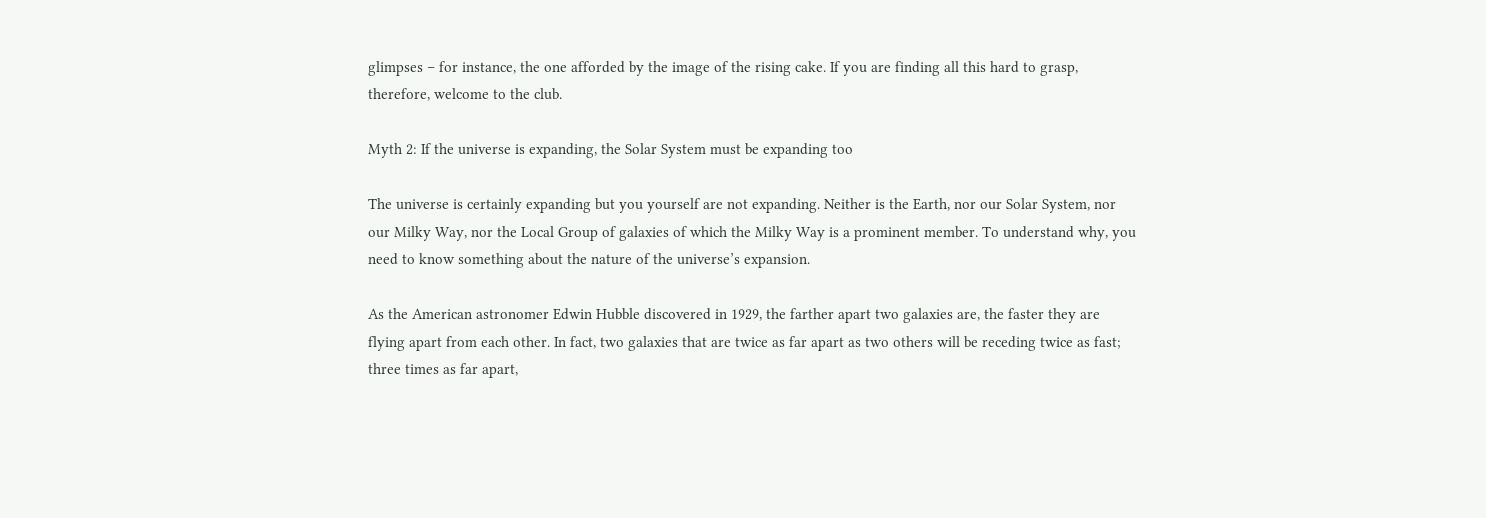glimpses – for instance, the one afforded by the image of the rising cake. If you are finding all this hard to grasp, therefore, welcome to the club.

Myth 2: If the universe is expanding, the Solar System must be expanding too

The universe is certainly expanding but you yourself are not expanding. Neither is the Earth, nor our Solar System, nor our Milky Way, nor the Local Group of galaxies of which the Milky Way is a prominent member. To understand why, you need to know something about the nature of the universe’s expansion.

As the American astronomer Edwin Hubble discovered in 1929, the farther apart two galaxies are, the faster they are flying apart from each other. In fact, two galaxies that are twice as far apart as two others will be receding twice as fast; three times as far apart,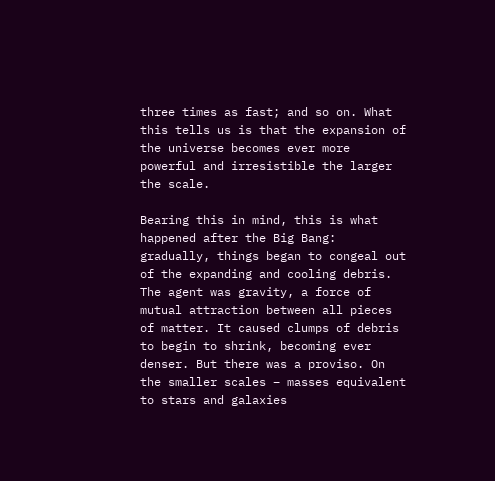three times as fast; and so on. What this tells us is that the expansion of the universe becomes ever more powerful and irresistible the larger the scale.

Bearing this in mind, this is what happened after the Big Bang: gradually, things began to congeal out of the expanding and cooling debris. The agent was gravity, a force of mutual attraction between all pieces of matter. It caused clumps of debris to begin to shrink, becoming ever denser. But there was a proviso. On the smaller scales – masses equivalent to stars and galaxies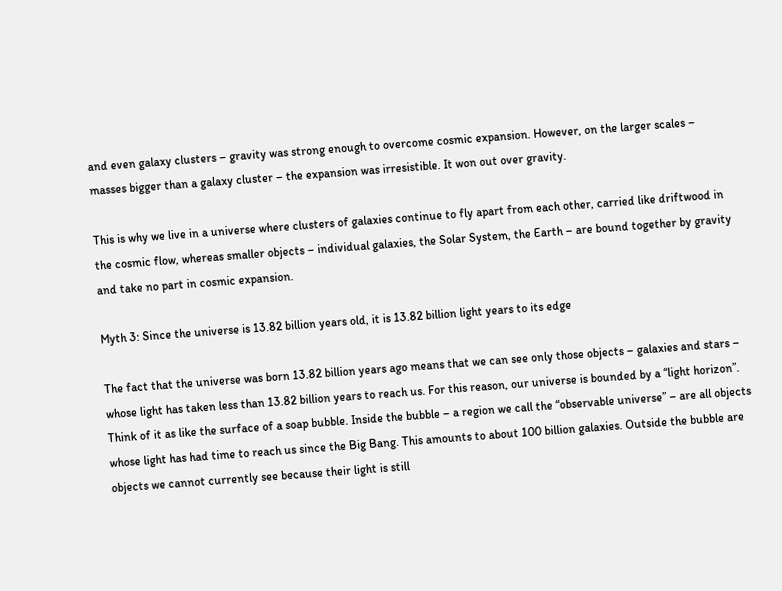and even galaxy clusters – gravity was strong enough to overcome cosmic expansion. However, on the larger scales – masses bigger than a galaxy cluster – the expansion was irresistible. It won out over gravity.

This is why we live in a universe where clusters of galaxies continue to fly apart from each other, carried like driftwood in the cosmic flow, whereas smaller objects – individual galaxies, the Solar System, the Earth – are bound together by gravity and take no part in cosmic expansion.

Myth 3: Since the universe is 13.82 billion years old, it is 13.82 billion light years to its edge

The fact that the universe was born 13.82 billion years ago means that we can see only those objects – galaxies and stars – whose light has taken less than 13.82 billion years to reach us. For this reason, our universe is bounded by a “light horizon”. Think of it as like the surface of a soap bubble. Inside the bubble – a region we call the “observable universe” – are all objects whose light has had time to reach us since the Big Bang. This amounts to about 100 billion galaxies. Outside the bubble are objects we cannot currently see because their light is still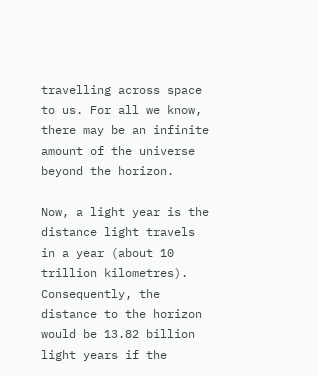travelling across space to us. For all we know, there may be an infinite amount of the universe beyond the horizon.

Now, a light year is the distance light travels in a year (about 10 trillion kilometres). Consequently, the distance to the horizon would be 13.82 billion light years if the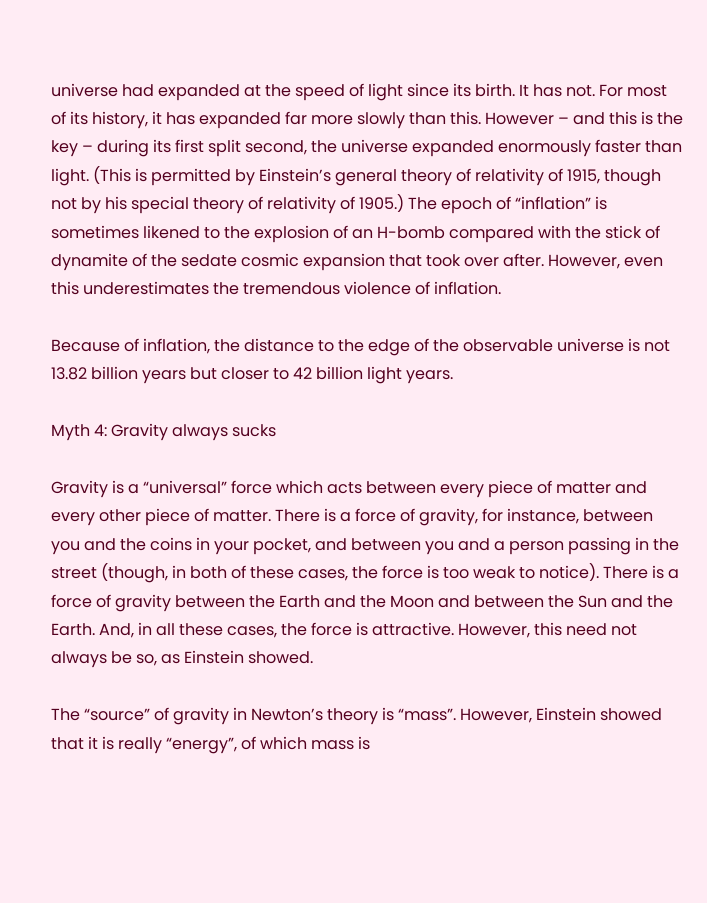universe had expanded at the speed of light since its birth. It has not. For most of its history, it has expanded far more slowly than this. However – and this is the key – during its first split second, the universe expanded enormously faster than light. (This is permitted by Einstein’s general theory of relativity of 1915, though not by his special theory of relativity of 1905.) The epoch of “inflation” is sometimes likened to the explosion of an H-bomb compared with the stick of dynamite of the sedate cosmic expansion that took over after. However, even this underestimates the tremendous violence of inflation.

Because of inflation, the distance to the edge of the observable universe is not 13.82 billion years but closer to 42 billion light years.

Myth 4: Gravity always sucks

Gravity is a “universal” force which acts between every piece of matter and every other piece of matter. There is a force of gravity, for instance, between you and the coins in your pocket, and between you and a person passing in the street (though, in both of these cases, the force is too weak to notice). There is a force of gravity between the Earth and the Moon and between the Sun and the Earth. And, in all these cases, the force is attractive. However, this need not always be so, as Einstein showed.

The “source” of gravity in Newton’s theory is “mass”. However, Einstein showed that it is really “energy”, of which mass is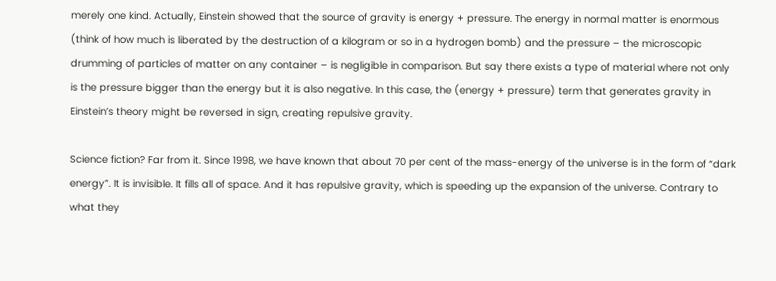merely one kind. Actually, Einstein showed that the source of gravity is energy + pressure. The energy in normal matter is enormous (think of how much is liberated by the destruction of a kilogram or so in a hydrogen bomb) and the pressure – the microscopic drumming of particles of matter on any container – is negligible in comparison. But say there exists a type of material where not only is the pressure bigger than the energy but it is also negative. In this case, the (energy + pressure) term that generates gravity in Einstein’s theory might be reversed in sign, creating repulsive gravity.

Science fiction? Far from it. Since 1998, we have known that about 70 per cent of the mass-energy of the universe is in the form of “dark energy”. It is invisible. It fills all of space. And it has repulsive gravity, which is speeding up the expansion of the universe. Contrary to what they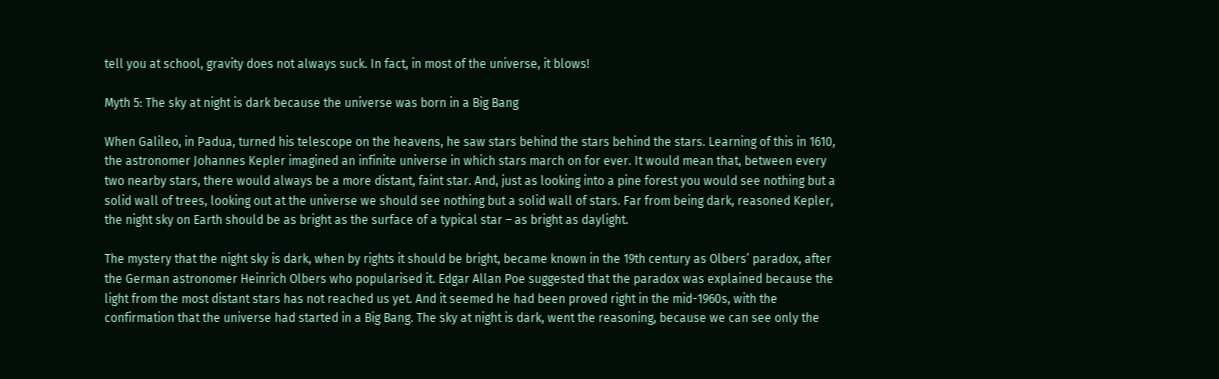tell you at school, gravity does not always suck. In fact, in most of the universe, it blows!

Myth 5: The sky at night is dark because the universe was born in a Big Bang

When Galileo, in Padua, turned his telescope on the heavens, he saw stars behind the stars behind the stars. Learning of this in 1610, the astronomer Johannes Kepler imagined an infinite universe in which stars march on for ever. It would mean that, between every two nearby stars, there would always be a more distant, faint star. And, just as looking into a pine forest you would see nothing but a solid wall of trees, looking out at the universe we should see nothing but a solid wall of stars. Far from being dark, reasoned Kepler, the night sky on Earth should be as bright as the surface of a typical star – as bright as daylight.

The mystery that the night sky is dark, when by rights it should be bright, became known in the 19th century as Olbers’ paradox, after the German astronomer Heinrich Olbers who popularised it. Edgar Allan Poe suggested that the paradox was explained because the light from the most distant stars has not reached us yet. And it seemed he had been proved right in the mid-1960s, with the confirmation that the universe had started in a Big Bang. The sky at night is dark, went the reasoning, because we can see only the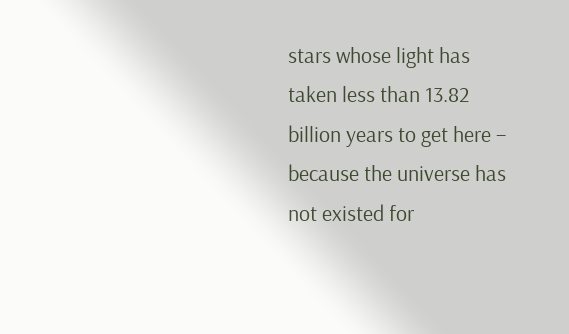stars whose light has taken less than 13.82 billion years to get here – because the universe has not existed for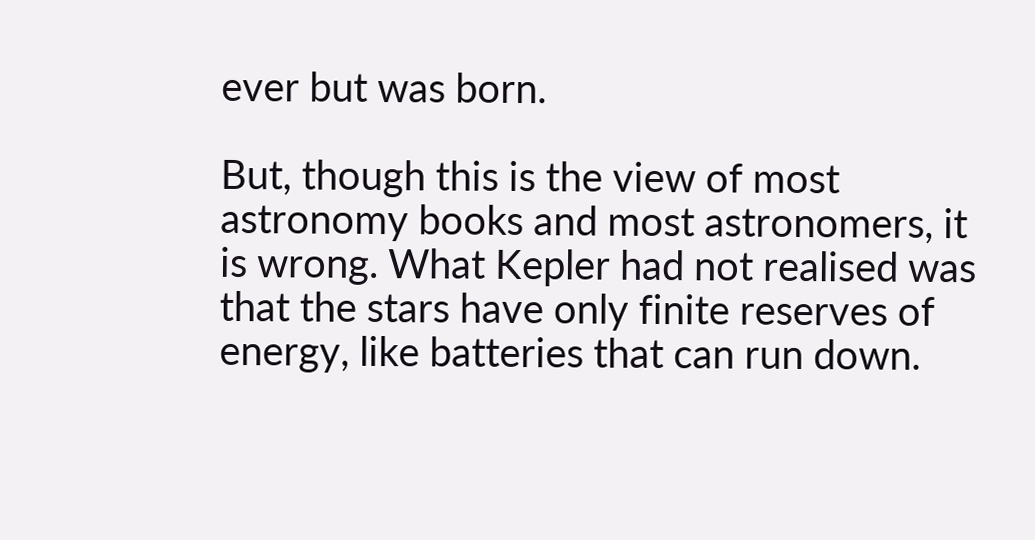ever but was born.

But, though this is the view of most astronomy books and most astronomers, it is wrong. What Kepler had not realised was that the stars have only finite reserves of energy, like batteries that can run down.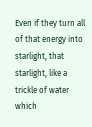Even if they turn all of that energy into starlight, that starlight, like a trickle of water which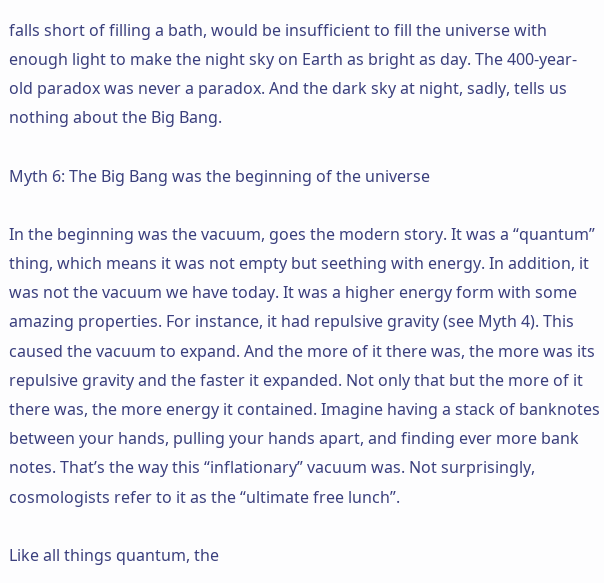falls short of filling a bath, would be insufficient to fill the universe with enough light to make the night sky on Earth as bright as day. The 400-year-old paradox was never a paradox. And the dark sky at night, sadly, tells us nothing about the Big Bang.

Myth 6: The Big Bang was the beginning of the universe

In the beginning was the vacuum, goes the modern story. It was a “quantum” thing, which means it was not empty but seething with energy. In addition, it was not the vacuum we have today. It was a higher energy form with some amazing properties. For instance, it had repulsive gravity (see Myth 4). This caused the vacuum to expand. And the more of it there was, the more was its repulsive gravity and the faster it expanded. Not only that but the more of it there was, the more energy it contained. Imagine having a stack of banknotes between your hands, pulling your hands apart, and finding ever more bank notes. That’s the way this “inflationary” vacuum was. Not surprisingly, cosmologists refer to it as the “ultimate free lunch”.

Like all things quantum, the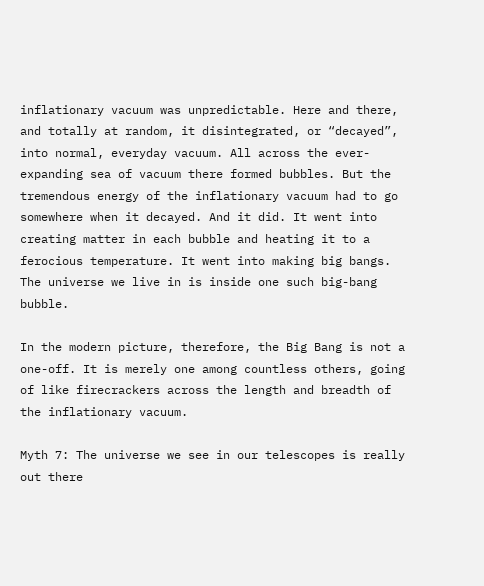inflationary vacuum was unpredictable. Here and there, and totally at random, it disintegrated, or “decayed”, into normal, everyday vacuum. All across the ever-expanding sea of vacuum there formed bubbles. But the tremendous energy of the inflationary vacuum had to go somewhere when it decayed. And it did. It went into creating matter in each bubble and heating it to a ferocious temperature. It went into making big bangs. The universe we live in is inside one such big-bang bubble.

In the modern picture, therefore, the Big Bang is not a one-off. It is merely one among countless others, going of like firecrackers across the length and breadth of the inflationary vacuum.

Myth 7: The universe we see in our telescopes is really out there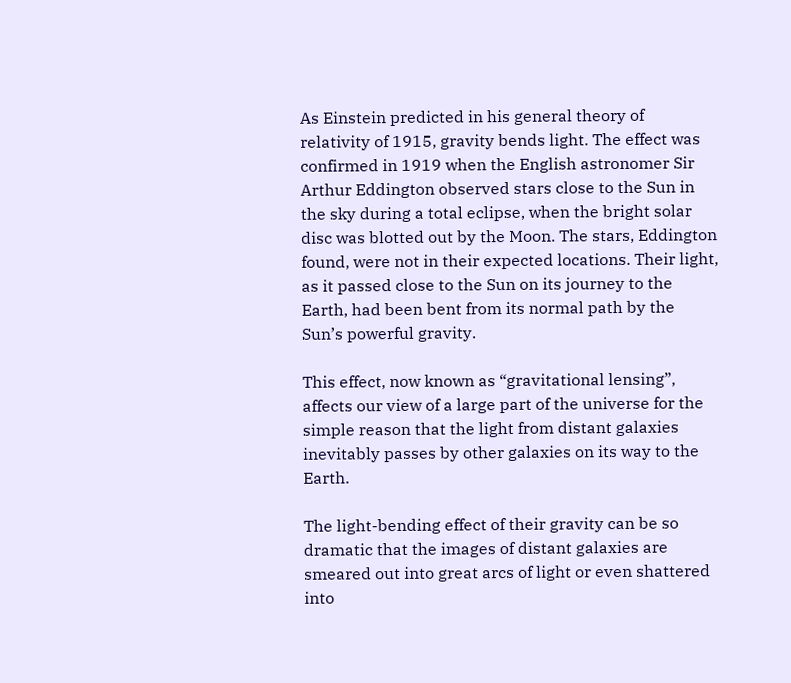As Einstein predicted in his general theory of relativity of 1915, gravity bends light. The effect was confirmed in 1919 when the English astronomer Sir Arthur Eddington observed stars close to the Sun in the sky during a total eclipse, when the bright solar disc was blotted out by the Moon. The stars, Eddington found, were not in their expected locations. Their light, as it passed close to the Sun on its journey to the Earth, had been bent from its normal path by the Sun’s powerful gravity.

This effect, now known as “gravitational lensing”, affects our view of a large part of the universe for the simple reason that the light from distant galaxies inevitably passes by other galaxies on its way to the Earth.

The light-bending effect of their gravity can be so dramatic that the images of distant galaxies are smeared out into great arcs of light or even shattered into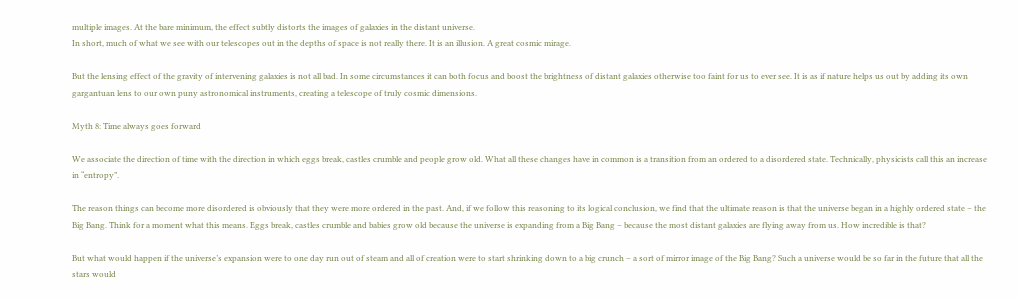multiple images. At the bare minimum, the effect subtly distorts the images of galaxies in the distant universe.
In short, much of what we see with our telescopes out in the depths of space is not really there. It is an illusion. A great cosmic mirage.

But the lensing effect of the gravity of intervening galaxies is not all bad. In some circumstances it can both focus and boost the brightness of distant galaxies otherwise too faint for us to ever see. It is as if nature helps us out by adding its own gargantuan lens to our own puny astronomical instruments, creating a telescope of truly cosmic dimensions.

Myth 8: Time always goes forward

We associate the direction of time with the direction in which eggs break, castles crumble and people grow old. What all these changes have in common is a transition from an ordered to a disordered state. Technically, physicists call this an increase in “entropy”.

The reason things can become more disordered is obviously that they were more ordered in the past. And, if we follow this reasoning to its logical conclusion, we find that the ultimate reason is that the universe began in a highly ordered state – the Big Bang. Think for a moment what this means. Eggs break, castles crumble and babies grow old because the universe is expanding from a Big Bang – because the most distant galaxies are flying away from us. How incredible is that?

But what would happen if the universe’s expansion were to one day run out of steam and all of creation were to start shrinking down to a big crunch – a sort of mirror image of the Big Bang? Such a universe would be so far in the future that all the stars would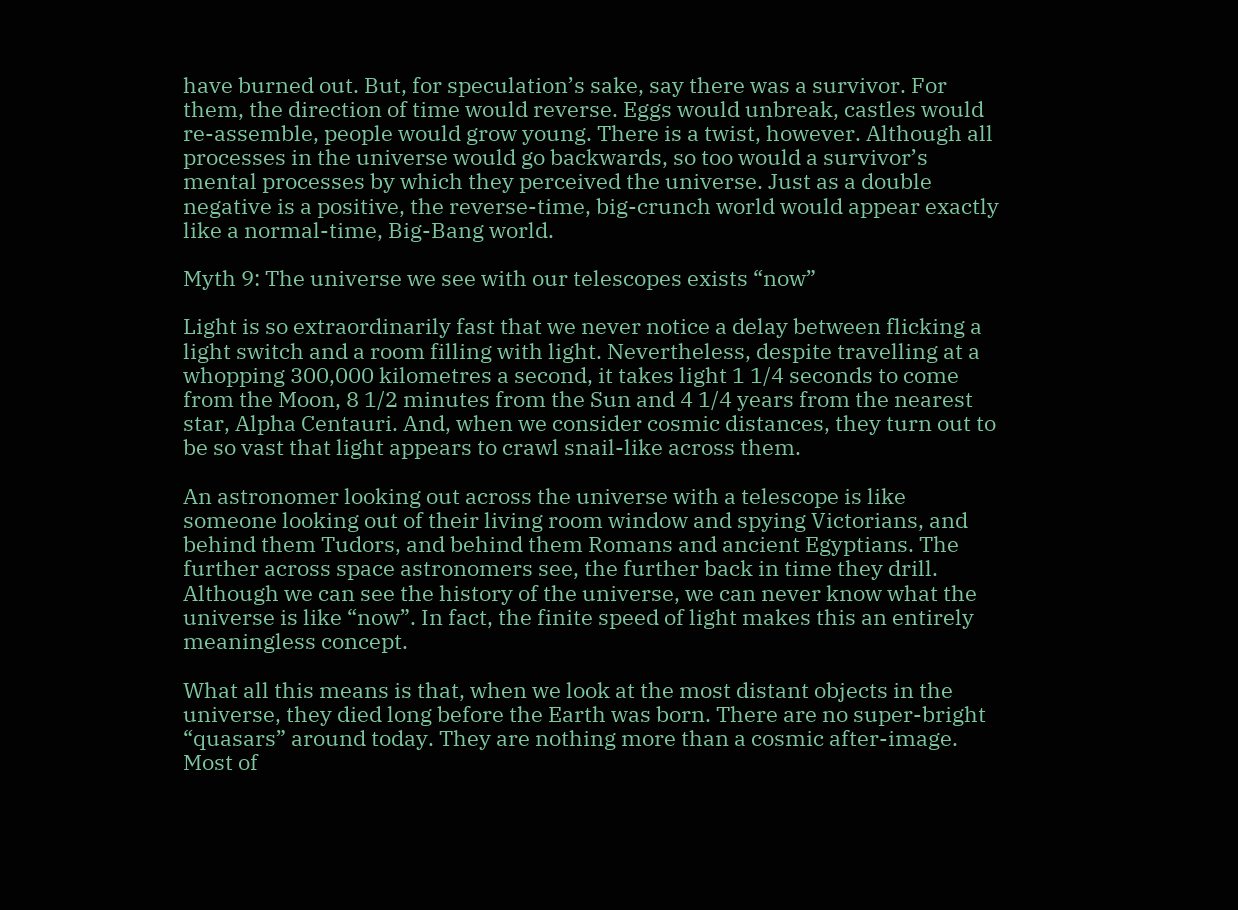have burned out. But, for speculation’s sake, say there was a survivor. For them, the direction of time would reverse. Eggs would unbreak, castles would re-assemble, people would grow young. There is a twist, however. Although all processes in the universe would go backwards, so too would a survivor’s mental processes by which they perceived the universe. Just as a double negative is a positive, the reverse-time, big-crunch world would appear exactly like a normal-time, Big-Bang world.

Myth 9: The universe we see with our telescopes exists “now”

Light is so extraordinarily fast that we never notice a delay between flicking a light switch and a room filling with light. Nevertheless, despite travelling at a whopping 300,000 kilometres a second, it takes light 1 1/4 seconds to come from the Moon, 8 1/2 minutes from the Sun and 4 1/4 years from the nearest star, Alpha Centauri. And, when we consider cosmic distances, they turn out to be so vast that light appears to crawl snail-like across them.

An astronomer looking out across the universe with a telescope is like someone looking out of their living room window and spying Victorians, and behind them Tudors, and behind them Romans and ancient Egyptians. The further across space astronomers see, the further back in time they drill. Although we can see the history of the universe, we can never know what the universe is like “now”. In fact, the finite speed of light makes this an entirely meaningless concept.

What all this means is that, when we look at the most distant objects in the universe, they died long before the Earth was born. There are no super-bright “quasars” around today. They are nothing more than a cosmic after-image. Most of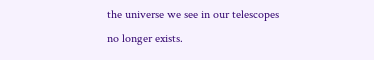the universe we see in our telescopes no longer exists.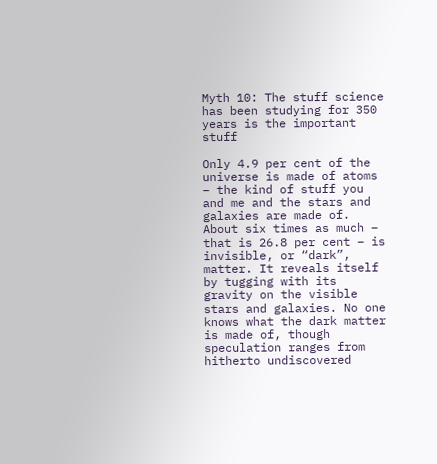Myth 10: The stuff science has been studying for 350 years is the important stuff

Only 4.9 per cent of the universe is made of atoms – the kind of stuff you and me and the stars and galaxies are made of. About six times as much – that is 26.8 per cent – is invisible, or “dark”, matter. It reveals itself by tugging with its gravity on the visible stars and galaxies. No one knows what the dark matter is made of, though speculation ranges from hitherto undiscovered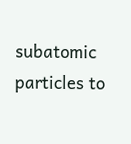subatomic particles to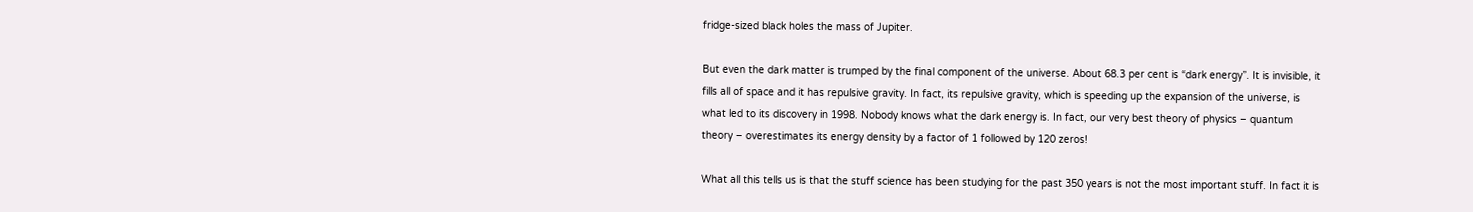fridge-sized black holes the mass of Jupiter.

But even the dark matter is trumped by the final component of the universe. About 68.3 per cent is “dark energy”. It is invisible, it fills all of space and it has repulsive gravity. In fact, its repulsive gravity, which is speeding up the expansion of the universe, is what led to its discovery in 1998. Nobody knows what the dark energy is. In fact, our very best theory of physics – quantum theory – overestimates its energy density by a factor of 1 followed by 120 zeros!

What all this tells us is that the stuff science has been studying for the past 350 years is not the most important stuff. In fact it is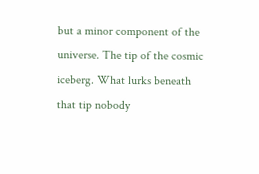but a minor component of the universe. The tip of the cosmic iceberg. What lurks beneath that tip nobody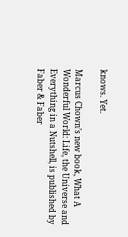knows. Yet.

Marcus Chown’s new book, What A Wonderful World: Life, the Universe and Everything in a Nutshell, is published by Faber & Faber